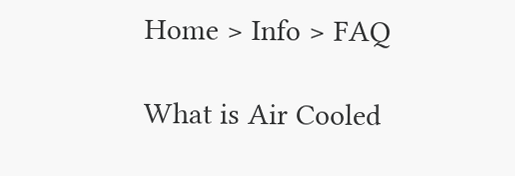Home > Info > FAQ

What is Air Cooled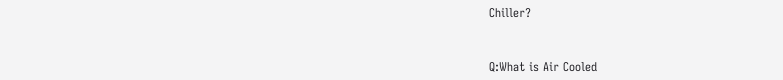Chiller?


Q:What is Air Cooled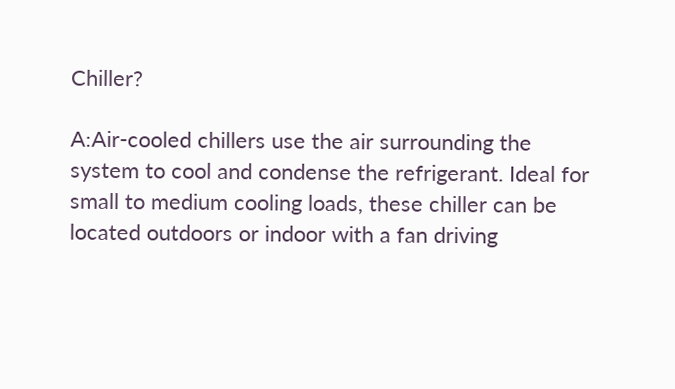Chiller?

A:Air-cooled chillers use the air surrounding the system to cool and condense the refrigerant. Ideal for small to medium cooling loads, these chiller can be located outdoors or indoor with a fan driving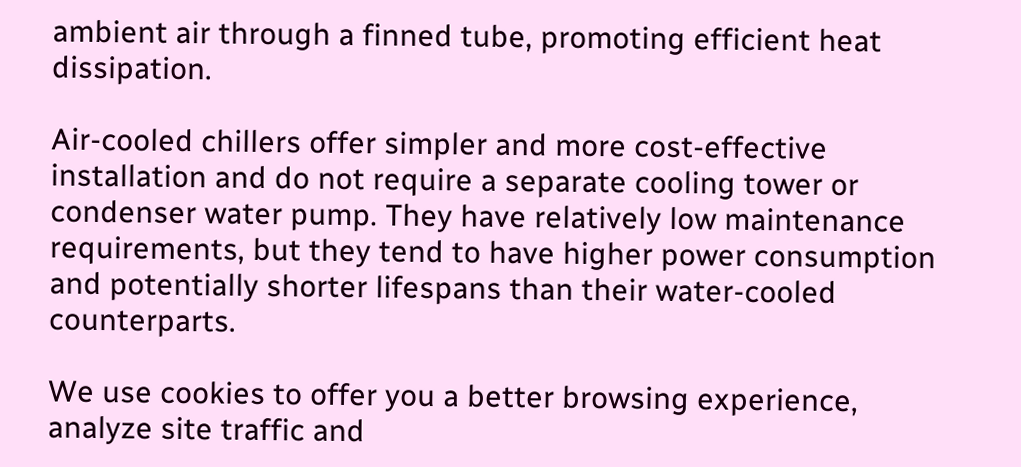ambient air through a finned tube, promoting efficient heat dissipation.

Air-cooled chillers offer simpler and more cost-effective installation and do not require a separate cooling tower or condenser water pump. They have relatively low maintenance requirements, but they tend to have higher power consumption and potentially shorter lifespans than their water-cooled counterparts.

We use cookies to offer you a better browsing experience, analyze site traffic and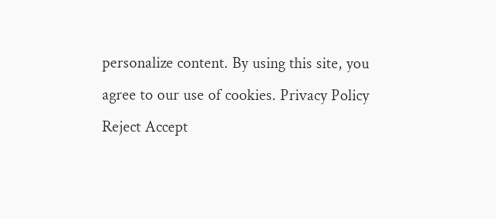personalize content. By using this site, you agree to our use of cookies. Privacy Policy
Reject Accept